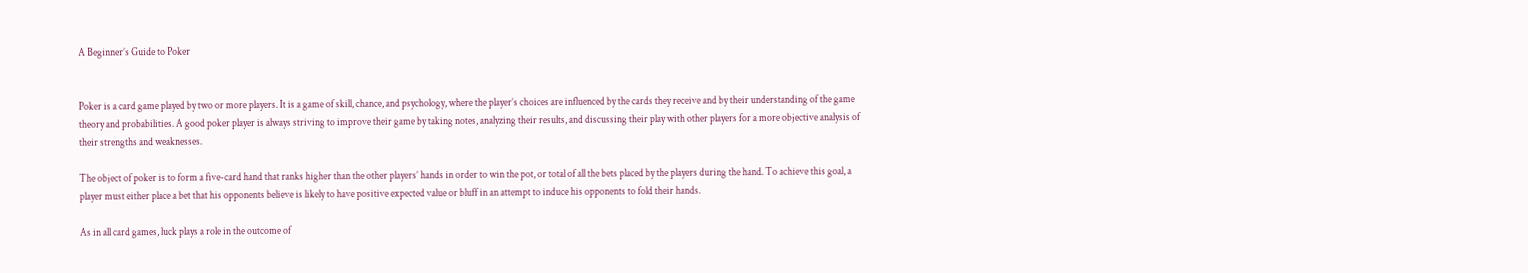A Beginner’s Guide to Poker


Poker is a card game played by two or more players. It is a game of skill, chance, and psychology, where the player’s choices are influenced by the cards they receive and by their understanding of the game theory and probabilities. A good poker player is always striving to improve their game by taking notes, analyzing their results, and discussing their play with other players for a more objective analysis of their strengths and weaknesses.

The object of poker is to form a five-card hand that ranks higher than the other players’ hands in order to win the pot, or total of all the bets placed by the players during the hand. To achieve this goal, a player must either place a bet that his opponents believe is likely to have positive expected value or bluff in an attempt to induce his opponents to fold their hands.

As in all card games, luck plays a role in the outcome of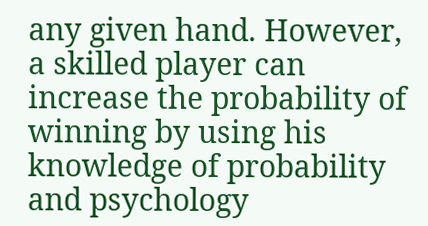any given hand. However, a skilled player can increase the probability of winning by using his knowledge of probability and psychology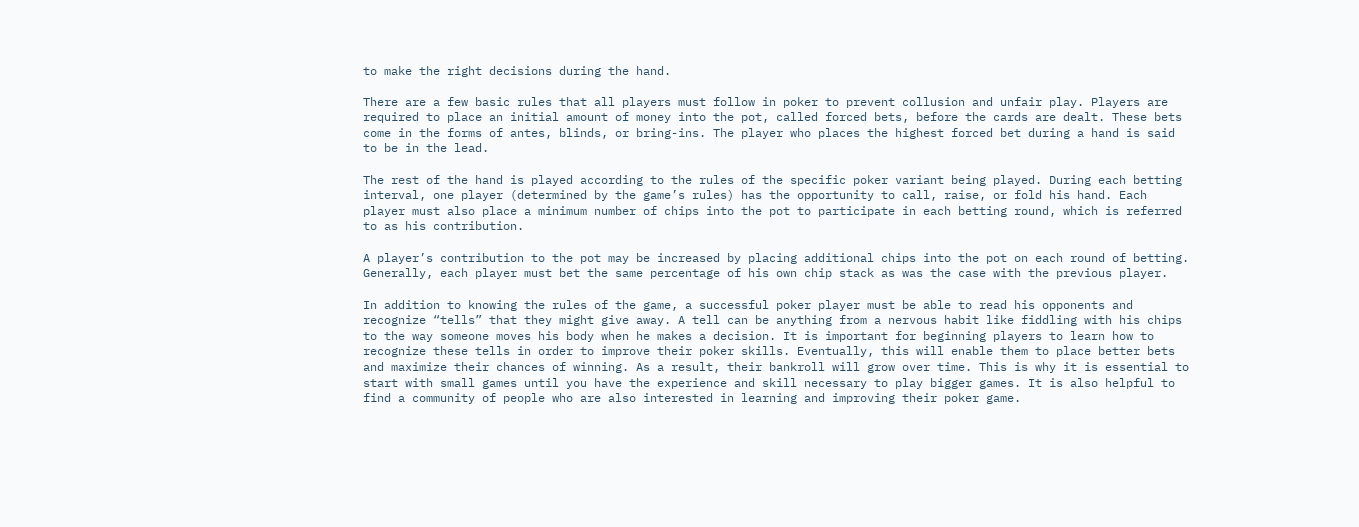to make the right decisions during the hand.

There are a few basic rules that all players must follow in poker to prevent collusion and unfair play. Players are required to place an initial amount of money into the pot, called forced bets, before the cards are dealt. These bets come in the forms of antes, blinds, or bring-ins. The player who places the highest forced bet during a hand is said to be in the lead.

The rest of the hand is played according to the rules of the specific poker variant being played. During each betting interval, one player (determined by the game’s rules) has the opportunity to call, raise, or fold his hand. Each player must also place a minimum number of chips into the pot to participate in each betting round, which is referred to as his contribution.

A player’s contribution to the pot may be increased by placing additional chips into the pot on each round of betting. Generally, each player must bet the same percentage of his own chip stack as was the case with the previous player.

In addition to knowing the rules of the game, a successful poker player must be able to read his opponents and recognize “tells” that they might give away. A tell can be anything from a nervous habit like fiddling with his chips to the way someone moves his body when he makes a decision. It is important for beginning players to learn how to recognize these tells in order to improve their poker skills. Eventually, this will enable them to place better bets and maximize their chances of winning. As a result, their bankroll will grow over time. This is why it is essential to start with small games until you have the experience and skill necessary to play bigger games. It is also helpful to find a community of people who are also interested in learning and improving their poker game.